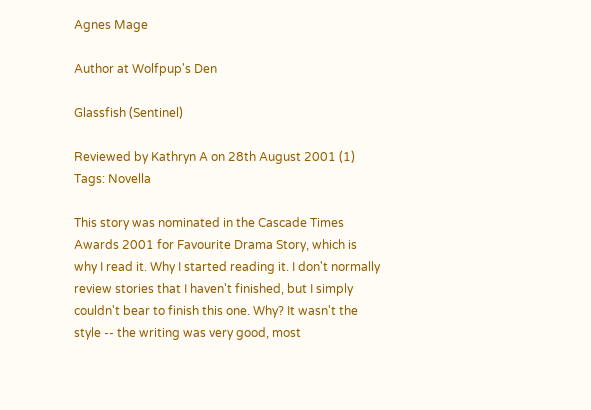Agnes Mage

Author at Wolfpup's Den

Glassfish (Sentinel)

Reviewed by Kathryn A on 28th August 2001 (1)
Tags: Novella

This story was nominated in the Cascade Times Awards 2001 for Favourite Drama Story, which is why I read it. Why I started reading it. I don't normally review stories that I haven't finished, but I simply couldn't bear to finish this one. Why? It wasn't the style -- the writing was very good, most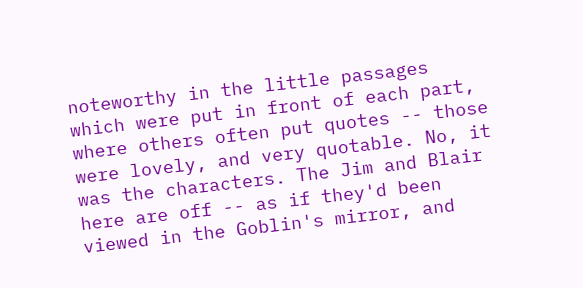noteworthy in the little passages which were put in front of each part, where others often put quotes -- those were lovely, and very quotable. No, it was the characters. The Jim and Blair here are off -- as if they'd been viewed in the Goblin's mirror, and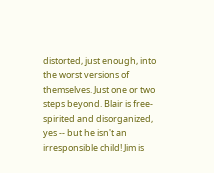distorted, just enough, into the worst versions of themselves. Just one or two steps beyond. Blair is free-spirited and disorganized, yes -- but he isn't an irresponsible child! Jim is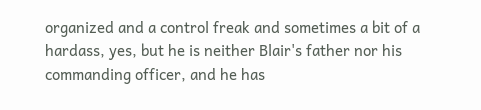organized and a control freak and sometimes a bit of a hardass, yes, but he is neither Blair's father nor his commanding officer, and he has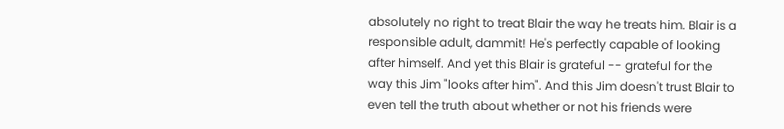absolutely no right to treat Blair the way he treats him. Blair is a responsible adult, dammit! He's perfectly capable of looking after himself. And yet this Blair is grateful -- grateful for the way this Jim "looks after him". And this Jim doesn't trust Blair to even tell the truth about whether or not his friends were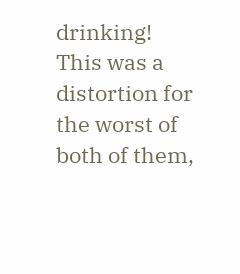drinking! This was a distortion for the worst of both of them,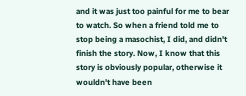and it was just too painful for me to bear to watch. So when a friend told me to stop being a masochist, I did, and didn't finish the story. Now, I know that this story is obviously popular, otherwise it wouldn't have been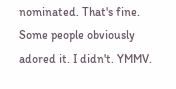nominated. That's fine. Some people obviously adored it. I didn't. YMMV.